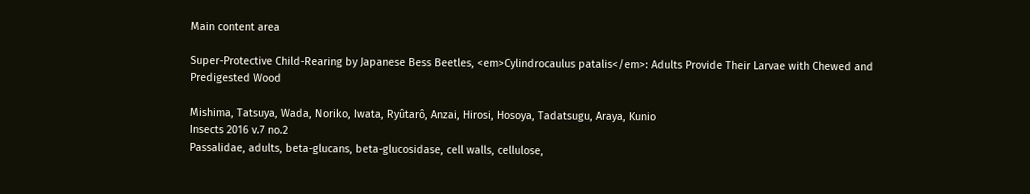Main content area

Super-Protective Child-Rearing by Japanese Bess Beetles, <em>Cylindrocaulus patalis</em>: Adults Provide Their Larvae with Chewed and Predigested Wood

Mishima, Tatsuya, Wada, Noriko, Iwata, Ryûtarô, Anzai, Hirosi, Hosoya, Tadatsugu, Araya, Kunio
Insects 2016 v.7 no.2
Passalidae, adults, beta-glucans, beta-glucosidase, cell walls, cellulose,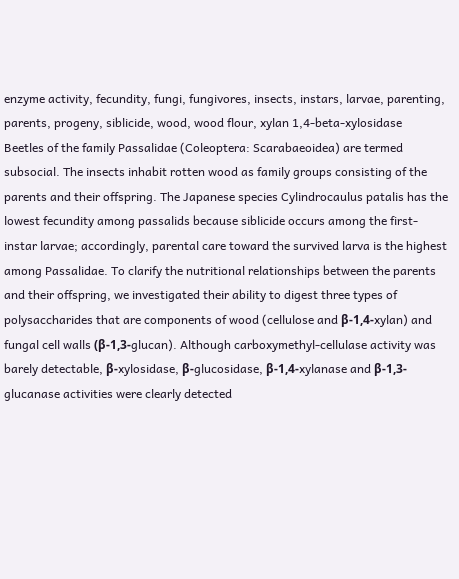enzyme activity, fecundity, fungi, fungivores, insects, instars, larvae, parenting, parents, progeny, siblicide, wood, wood flour, xylan 1,4-beta-xylosidase
Beetles of the family Passalidae (Coleoptera: Scarabaeoidea) are termed subsocial. The insects inhabit rotten wood as family groups consisting of the parents and their offspring. The Japanese species Cylindrocaulus patalis has the lowest fecundity among passalids because siblicide occurs among the first-instar larvae; accordingly, parental care toward the survived larva is the highest among Passalidae. To clarify the nutritional relationships between the parents and their offspring, we investigated their ability to digest three types of polysaccharides that are components of wood (cellulose and β-1,4-xylan) and fungal cell walls (β-1,3-glucan). Although carboxymethyl-cellulase activity was barely detectable, β-xylosidase, β-glucosidase, β-1,4-xylanase and β-1,3-glucanase activities were clearly detected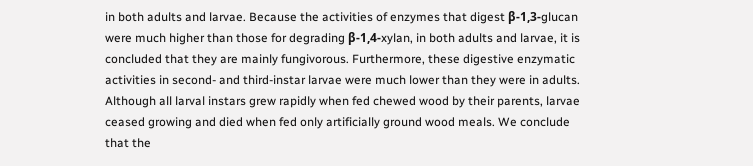in both adults and larvae. Because the activities of enzymes that digest β-1,3-glucan were much higher than those for degrading β-1,4-xylan, in both adults and larvae, it is concluded that they are mainly fungivorous. Furthermore, these digestive enzymatic activities in second- and third-instar larvae were much lower than they were in adults. Although all larval instars grew rapidly when fed chewed wood by their parents, larvae ceased growing and died when fed only artificially ground wood meals. We conclude that the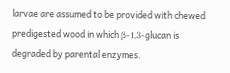larvae are assumed to be provided with chewed predigested wood in which β-1,3-glucan is degraded by parental enzymes.